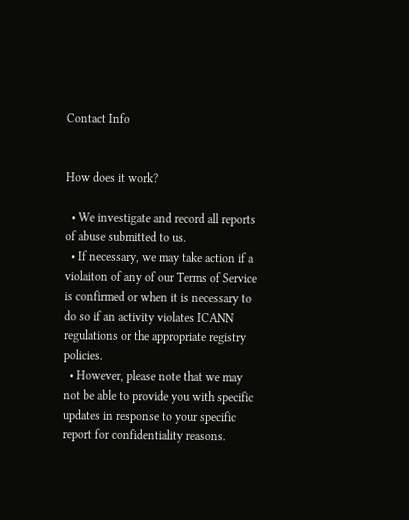Contact Info


How does it work?

  • We investigate and record all reports of abuse submitted to us.
  • If necessary, we may take action if a violaiton of any of our Terms of Service is confirmed or when it is necessary to do so if an activity violates ICANN regulations or the appropriate registry policies.
  • However, please note that we may not be able to provide you with specific updates in response to your specific report for confidentiality reasons.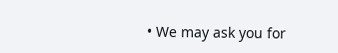• We may ask you for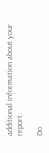additional information about your report.

Do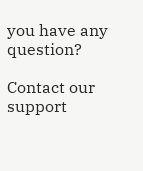you have any question?

Contact our support